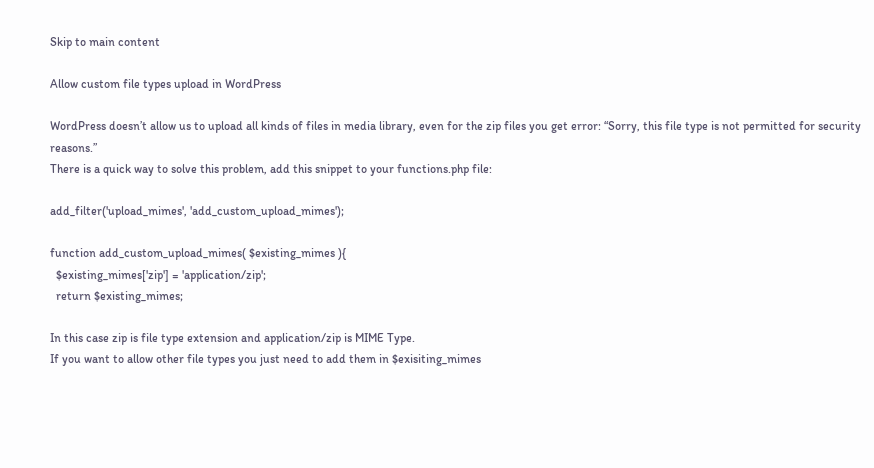Skip to main content

Allow custom file types upload in WordPress

WordPress doesn’t allow us to upload all kinds of files in media library, even for the zip files you get error: “Sorry, this file type is not permitted for security reasons.”
There is a quick way to solve this problem, add this snippet to your functions.php file:

add_filter('upload_mimes', 'add_custom_upload_mimes');

function add_custom_upload_mimes( $existing_mimes ){
  $existing_mimes['zip'] = 'application/zip';
  return $existing_mimes;

In this case zip is file type extension and application/zip is MIME Type.
If you want to allow other file types you just need to add them in $exisiting_mimes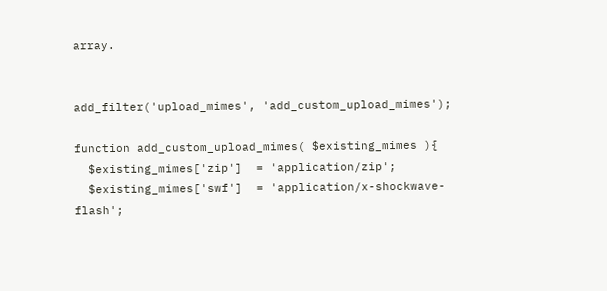array.


add_filter('upload_mimes', 'add_custom_upload_mimes');

function add_custom_upload_mimes( $existing_mimes ){
  $existing_mimes['zip']  = 'application/zip';
  $existing_mimes['swf']  = 'application/x-shockwave-flash';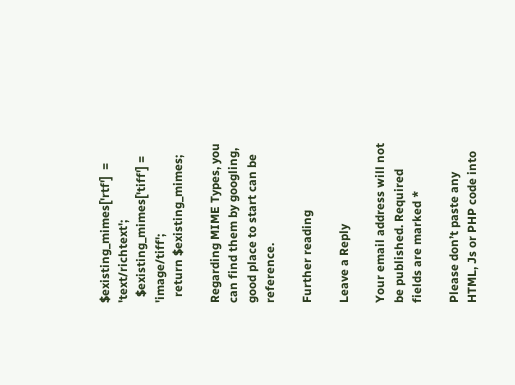$existing_mimes['rtf']  = 'text/richtext';
  $existing_mimes['tiff'] = 'image/tiff';
  return $existing_mimes;

Regarding MIME Types, you can find them by googling, good place to start can be reference.

Further reading

Leave a Reply

Your email address will not be published. Required fields are marked *

Please don’t paste any HTML, Js or PHP code into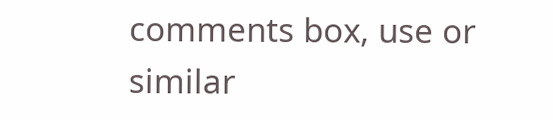comments box, use or similar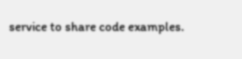service to share code examples.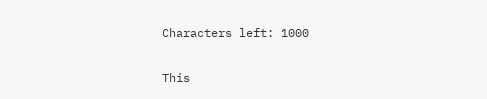Characters left: 1000

This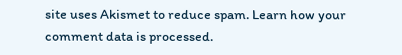site uses Akismet to reduce spam. Learn how your comment data is processed.